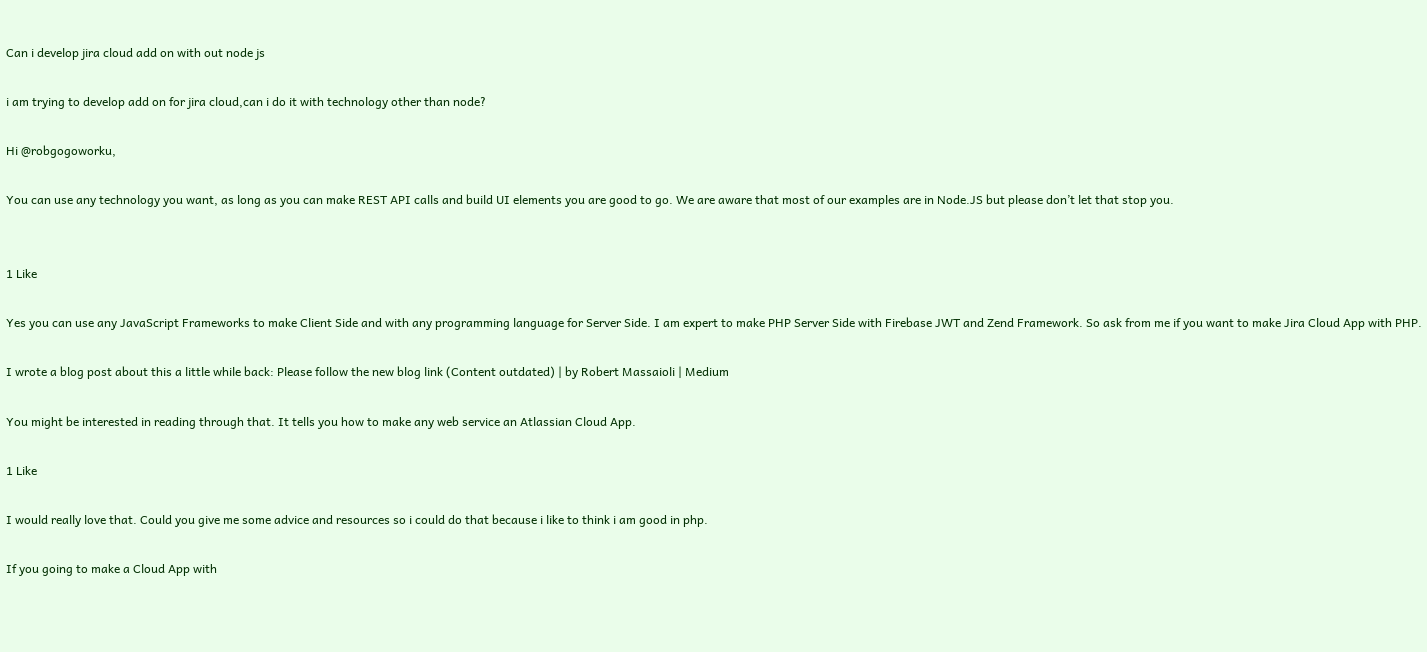Can i develop jira cloud add on with out node js

i am trying to develop add on for jira cloud,can i do it with technology other than node?

Hi @robgogoworku,

You can use any technology you want, as long as you can make REST API calls and build UI elements you are good to go. We are aware that most of our examples are in Node.JS but please don’t let that stop you.


1 Like

Yes you can use any JavaScript Frameworks to make Client Side and with any programming language for Server Side. I am expert to make PHP Server Side with Firebase JWT and Zend Framework. So ask from me if you want to make Jira Cloud App with PHP.

I wrote a blog post about this a little while back: Please follow the new blog link (Content outdated) | by Robert Massaioli | Medium

You might be interested in reading through that. It tells you how to make any web service an Atlassian Cloud App.

1 Like

I would really love that. Could you give me some advice and resources so i could do that because i like to think i am good in php.

If you going to make a Cloud App with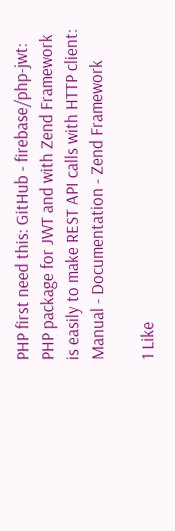PHP first need this: GitHub - firebase/php-jwt: PHP package for JWT and with Zend Framework is easily to make REST API calls with HTTP client: Manual - Documentation - Zend Framework

1 Like